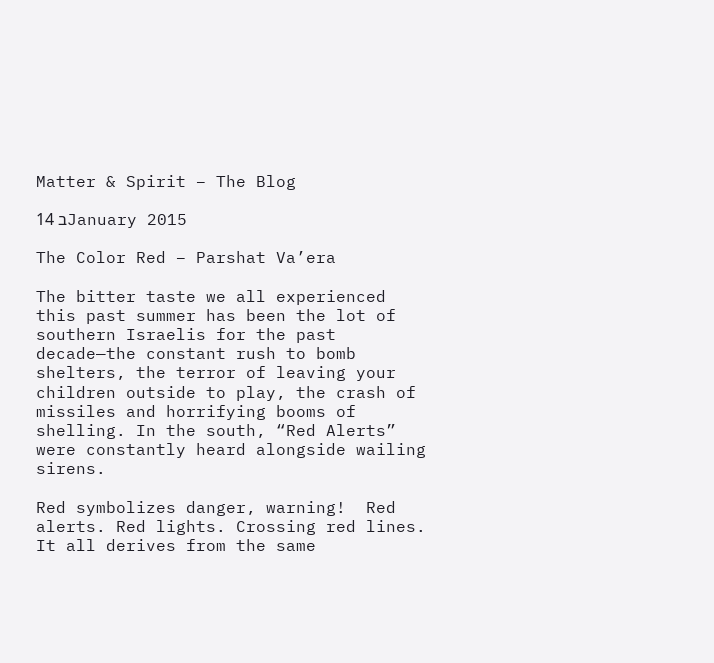Matter & Spirit – The Blog

14 בJanuary 2015

The Color Red – Parshat Va’era

The bitter taste we all experienced this past summer has been the lot of southern Israelis for the past decade—the constant rush to bomb shelters, the terror of leaving your children outside to play, the crash of missiles and horrifying booms of shelling. In the south, “Red Alerts” were constantly heard alongside wailing sirens.

Red symbolizes danger, warning!  Red alerts. Red lights. Crossing red lines. It all derives from the same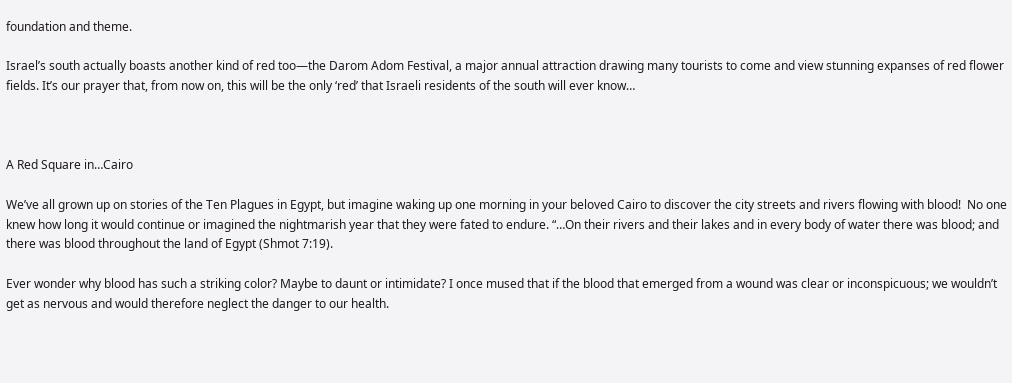foundation and theme.

Israel’s south actually boasts another kind of red too—the Darom Adom Festival, a major annual attraction drawing many tourists to come and view stunning expanses of red flower fields. It’s our prayer that, from now on, this will be the only ‘red’ that Israeli residents of the south will ever know…



A Red Square in…Cairo

We’ve all grown up on stories of the Ten Plagues in Egypt, but imagine waking up one morning in your beloved Cairo to discover the city streets and rivers flowing with blood!  No one knew how long it would continue or imagined the nightmarish year that they were fated to endure. “…On their rivers and their lakes and in every body of water there was blood; and there was blood throughout the land of Egypt (Shmot 7:19).

Ever wonder why blood has such a striking color? Maybe to daunt or intimidate? I once mused that if the blood that emerged from a wound was clear or inconspicuous; we wouldn’t get as nervous and would therefore neglect the danger to our health.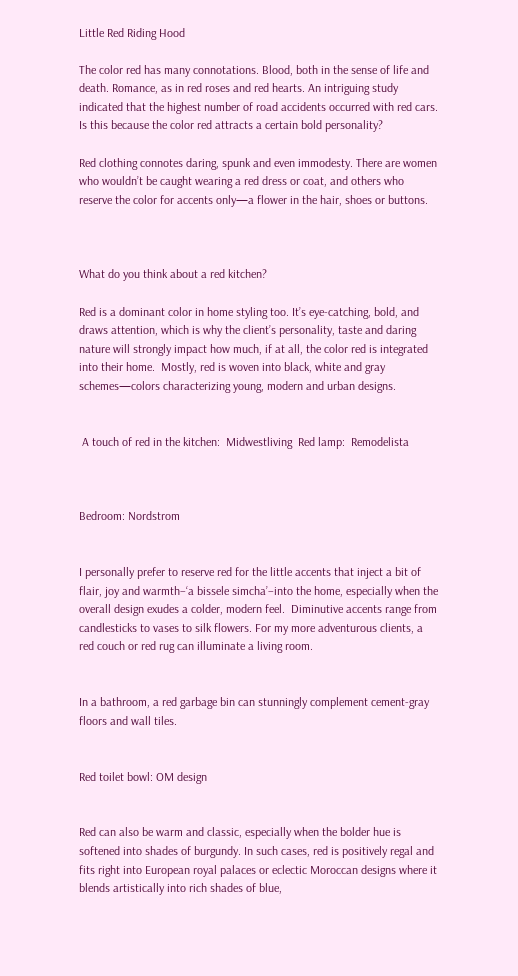Little Red Riding Hood

The color red has many connotations. Blood, both in the sense of life and death. Romance, as in red roses and red hearts. An intriguing study indicated that the highest number of road accidents occurred with red cars. Is this because the color red attracts a certain bold personality?

Red clothing connotes daring, spunk and even immodesty. There are women who wouldn’t be caught wearing a red dress or coat, and others who reserve the color for accents only—a flower in the hair, shoes or buttons.



What do you think about a red kitchen?

Red is a dominant color in home styling too. It’s eye-catching, bold, and draws attention, which is why the client’s personality, taste and daring nature will strongly impact how much, if at all, the color red is integrated into their home.  Mostly, red is woven into black, white and gray schemes—colors characterizing young, modern and urban designs.


 A touch of red in the kitchen:  Midwestliving  Red lamp:  Remodelista



Bedroom: Nordstrom


I personally prefer to reserve red for the little accents that inject a bit of flair, joy and warmth–‘a bissele simcha’–into the home, especially when the overall design exudes a colder, modern feel.  Diminutive accents range from candlesticks to vases to silk flowers. For my more adventurous clients, a red couch or red rug can illuminate a living room.


In a bathroom, a red garbage bin can stunningly complement cement-gray floors and wall tiles.


Red toilet bowl: OM design


Red can also be warm and classic, especially when the bolder hue is softened into shades of burgundy. In such cases, red is positively regal and fits right into European royal palaces or eclectic Moroccan designs where it blends artistically into rich shades of blue,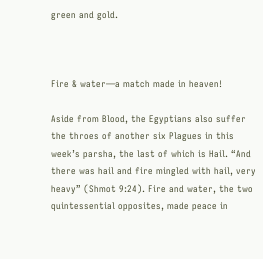green and gold.



Fire & water—a match made in heaven!

Aside from Blood, the Egyptians also suffer the throes of another six Plagues in this week’s parsha, the last of which is Hail. “And there was hail and fire mingled with hail, very heavy” (Shmot 9:24). Fire and water, the two quintessential opposites, made peace in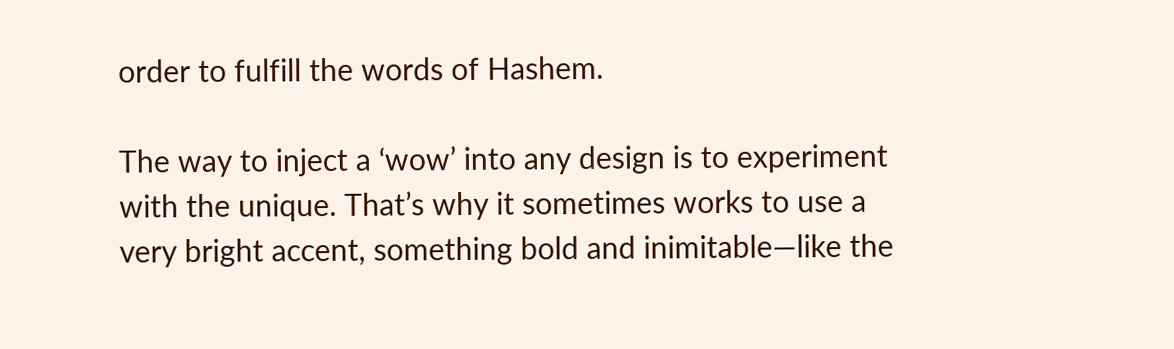order to fulfill the words of Hashem.

The way to inject a ‘wow’ into any design is to experiment with the unique. That’s why it sometimes works to use a very bright accent, something bold and inimitable—like the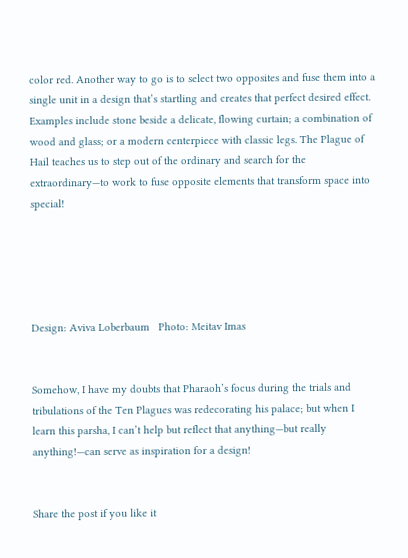color red. Another way to go is to select two opposites and fuse them into a single unit in a design that’s startling and creates that perfect desired effect. Examples include stone beside a delicate, flowing curtain; a combination of wood and glass; or a modern centerpiece with classic legs. The Plague of Hail teaches us to step out of the ordinary and search for the extraordinary—to work to fuse opposite elements that transform space into special!





Design: Aviva Loberbaum   Photo: Meitav Imas


Somehow, I have my doubts that Pharaoh’s focus during the trials and tribulations of the Ten Plagues was redecorating his palace; but when I learn this parsha, I can’t help but reflect that anything—but really anything!—can serve as inspiration for a design!


Share the post if you like it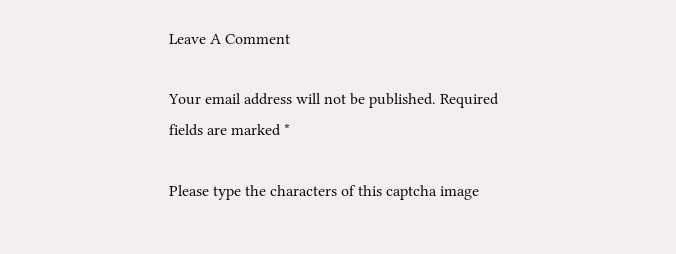Leave A Comment

Your email address will not be published. Required fields are marked *

Please type the characters of this captcha image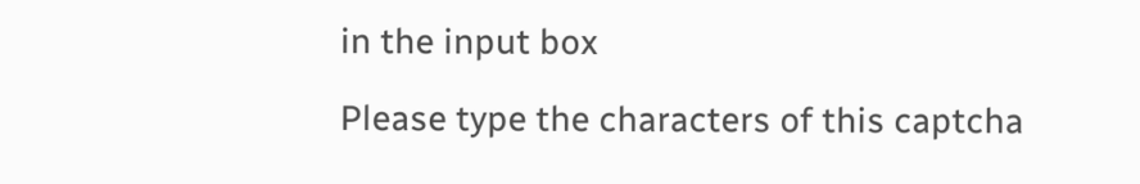in the input box

Please type the characters of this captcha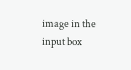image in the input box